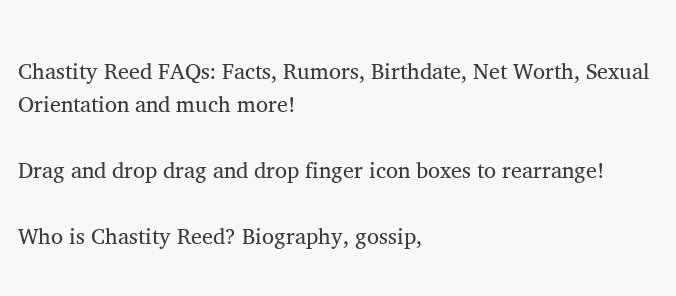Chastity Reed FAQs: Facts, Rumors, Birthdate, Net Worth, Sexual Orientation and much more!

Drag and drop drag and drop finger icon boxes to rearrange!

Who is Chastity Reed? Biography, gossip,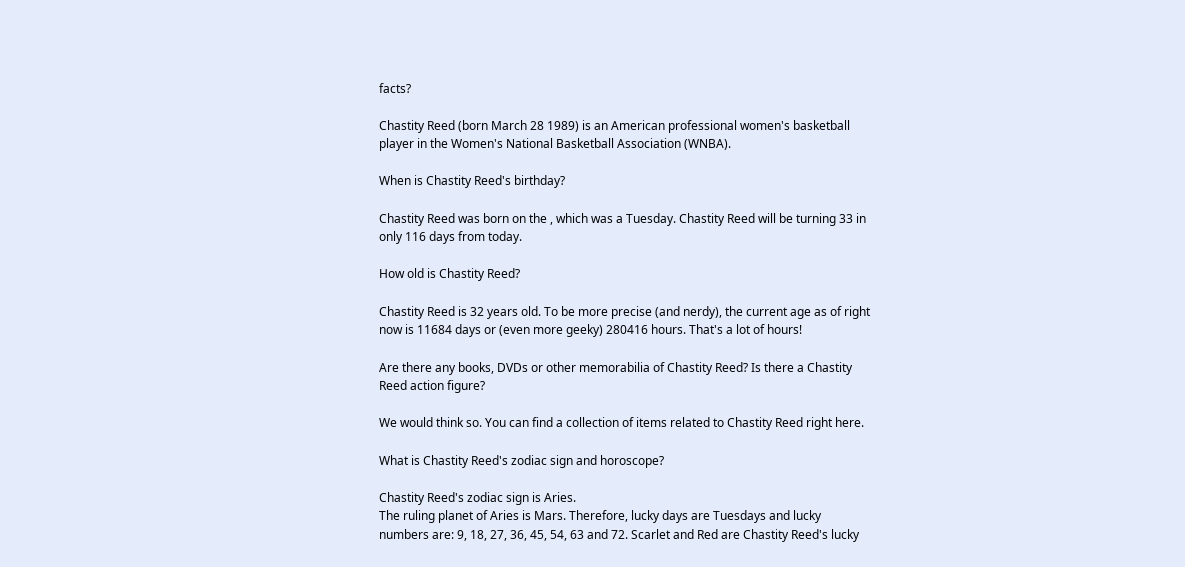facts?

Chastity Reed (born March 28 1989) is an American professional women's basketball player in the Women's National Basketball Association (WNBA).

When is Chastity Reed's birthday?

Chastity Reed was born on the , which was a Tuesday. Chastity Reed will be turning 33 in only 116 days from today.

How old is Chastity Reed?

Chastity Reed is 32 years old. To be more precise (and nerdy), the current age as of right now is 11684 days or (even more geeky) 280416 hours. That's a lot of hours!

Are there any books, DVDs or other memorabilia of Chastity Reed? Is there a Chastity Reed action figure?

We would think so. You can find a collection of items related to Chastity Reed right here.

What is Chastity Reed's zodiac sign and horoscope?

Chastity Reed's zodiac sign is Aries.
The ruling planet of Aries is Mars. Therefore, lucky days are Tuesdays and lucky numbers are: 9, 18, 27, 36, 45, 54, 63 and 72. Scarlet and Red are Chastity Reed's lucky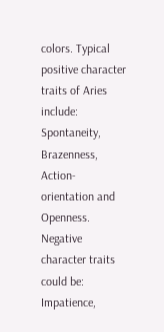colors. Typical positive character traits of Aries include: Spontaneity, Brazenness, Action-orientation and Openness. Negative character traits could be: Impatience,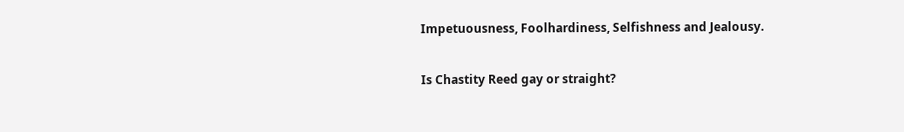Impetuousness, Foolhardiness, Selfishness and Jealousy.

Is Chastity Reed gay or straight?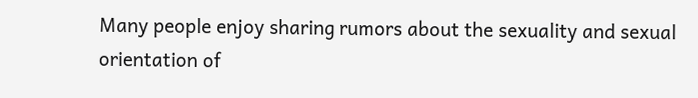Many people enjoy sharing rumors about the sexuality and sexual orientation of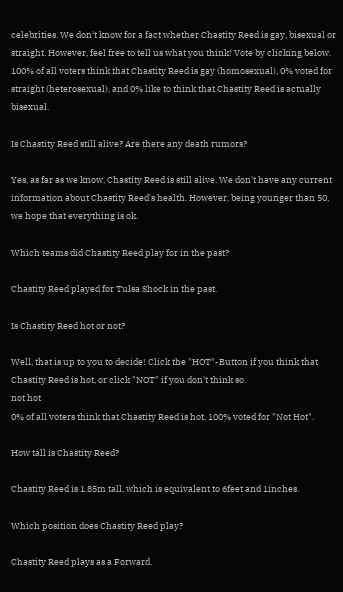celebrities. We don't know for a fact whether Chastity Reed is gay, bisexual or straight. However, feel free to tell us what you think! Vote by clicking below.
100% of all voters think that Chastity Reed is gay (homosexual), 0% voted for straight (heterosexual), and 0% like to think that Chastity Reed is actually bisexual.

Is Chastity Reed still alive? Are there any death rumors?

Yes, as far as we know, Chastity Reed is still alive. We don't have any current information about Chastity Reed's health. However, being younger than 50, we hope that everything is ok.

Which teams did Chastity Reed play for in the past?

Chastity Reed played for Tulsa Shock in the past.

Is Chastity Reed hot or not?

Well, that is up to you to decide! Click the "HOT"-Button if you think that Chastity Reed is hot, or click "NOT" if you don't think so.
not hot
0% of all voters think that Chastity Reed is hot, 100% voted for "Not Hot".

How tall is Chastity Reed?

Chastity Reed is 1.85m tall, which is equivalent to 6feet and 1inches.

Which position does Chastity Reed play?

Chastity Reed plays as a Forward.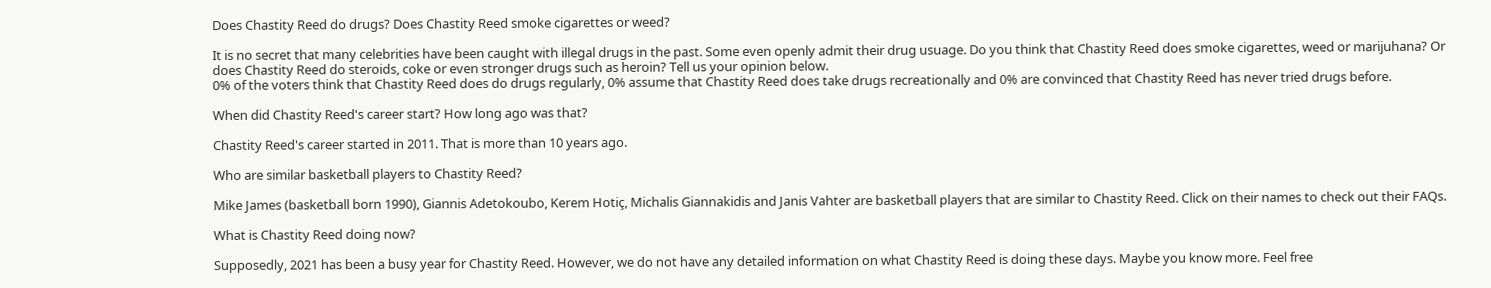Does Chastity Reed do drugs? Does Chastity Reed smoke cigarettes or weed?

It is no secret that many celebrities have been caught with illegal drugs in the past. Some even openly admit their drug usuage. Do you think that Chastity Reed does smoke cigarettes, weed or marijuhana? Or does Chastity Reed do steroids, coke or even stronger drugs such as heroin? Tell us your opinion below.
0% of the voters think that Chastity Reed does do drugs regularly, 0% assume that Chastity Reed does take drugs recreationally and 0% are convinced that Chastity Reed has never tried drugs before.

When did Chastity Reed's career start? How long ago was that?

Chastity Reed's career started in 2011. That is more than 10 years ago.

Who are similar basketball players to Chastity Reed?

Mike James (basketball born 1990), Giannis Adetokoubo, Kerem Hotiç, Michalis Giannakidis and Janis Vahter are basketball players that are similar to Chastity Reed. Click on their names to check out their FAQs.

What is Chastity Reed doing now?

Supposedly, 2021 has been a busy year for Chastity Reed. However, we do not have any detailed information on what Chastity Reed is doing these days. Maybe you know more. Feel free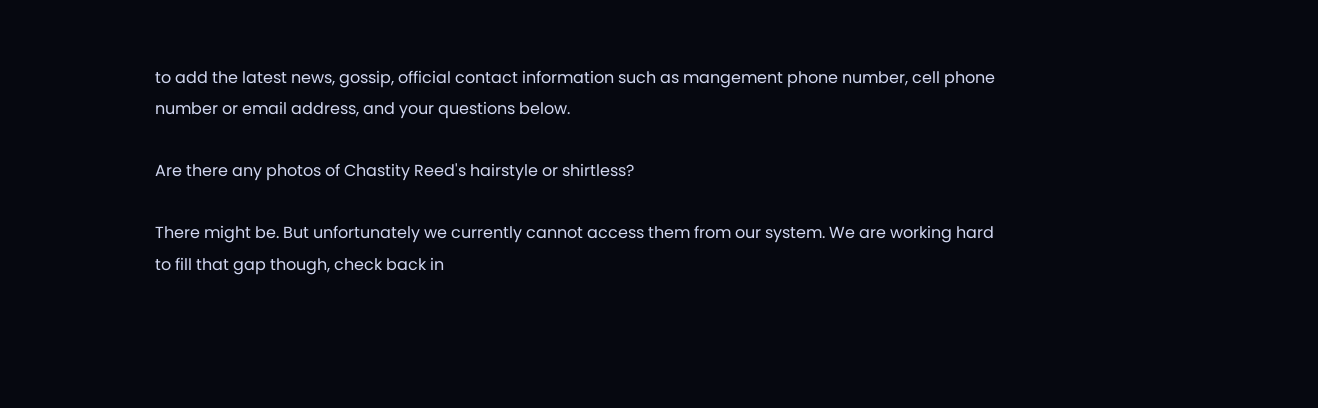to add the latest news, gossip, official contact information such as mangement phone number, cell phone number or email address, and your questions below.

Are there any photos of Chastity Reed's hairstyle or shirtless?

There might be. But unfortunately we currently cannot access them from our system. We are working hard to fill that gap though, check back in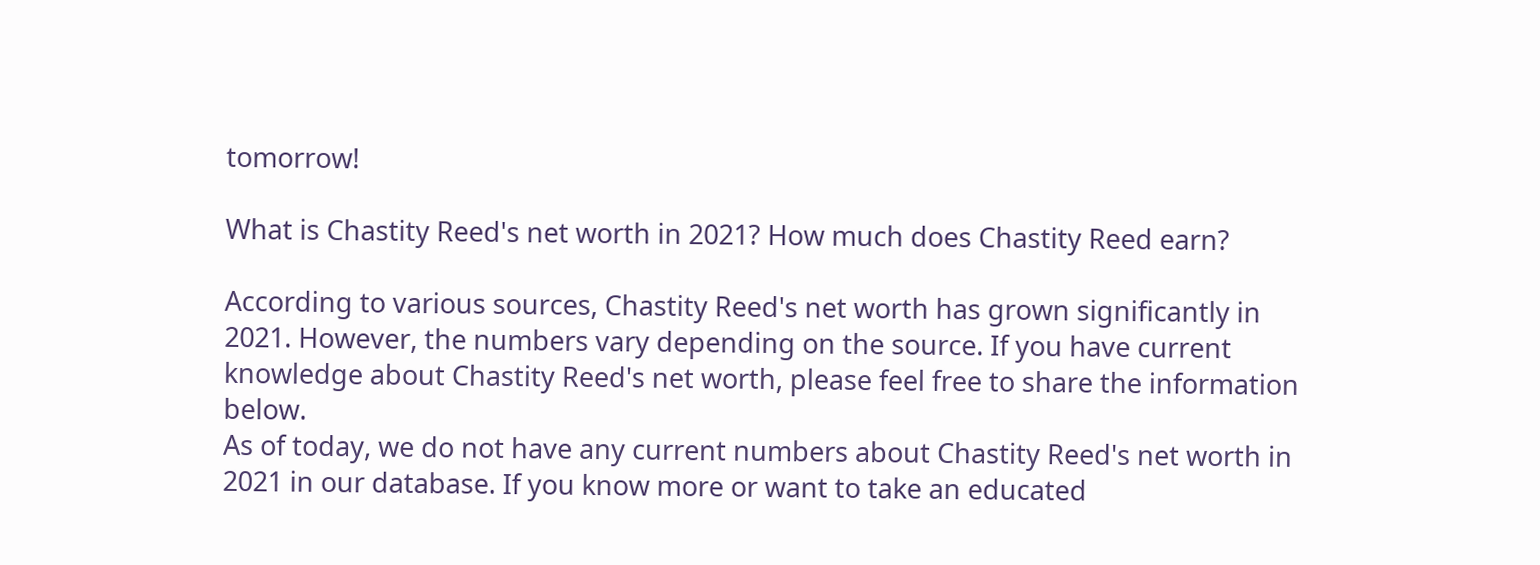tomorrow!

What is Chastity Reed's net worth in 2021? How much does Chastity Reed earn?

According to various sources, Chastity Reed's net worth has grown significantly in 2021. However, the numbers vary depending on the source. If you have current knowledge about Chastity Reed's net worth, please feel free to share the information below.
As of today, we do not have any current numbers about Chastity Reed's net worth in 2021 in our database. If you know more or want to take an educated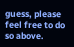guess, please feel free to do so above.